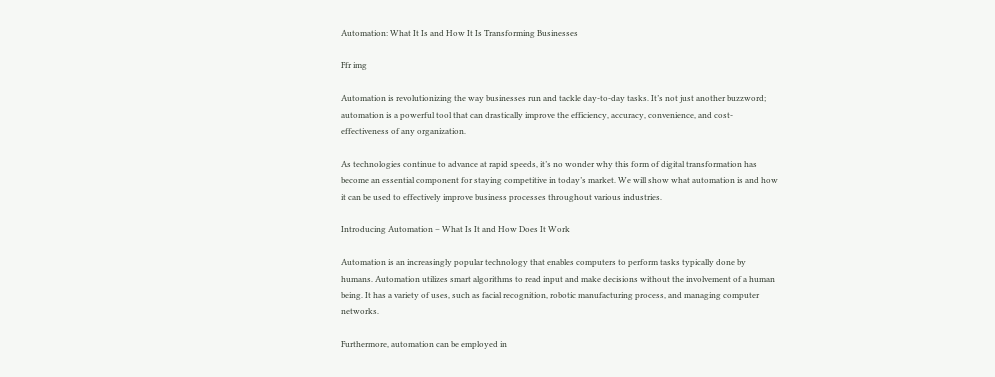Automation: What It Is and How It Is Transforming Businesses

Ffr img

Automation is revolutionizing the way businesses run and tackle day-to-day tasks. It’s not just another buzzword; automation is a powerful tool that can drastically improve the efficiency, accuracy, convenience, and cost-effectiveness of any organization.

As technologies continue to advance at rapid speeds, it’s no wonder why this form of digital transformation has become an essential component for staying competitive in today’s market. We will show what automation is and how it can be used to effectively improve business processes throughout various industries.

Introducing Automation – What Is It and How Does It Work

Automation is an increasingly popular technology that enables computers to perform tasks typically done by humans. Automation utilizes smart algorithms to read input and make decisions without the involvement of a human being. It has a variety of uses, such as facial recognition, robotic manufacturing process, and managing computer networks.

Furthermore, automation can be employed in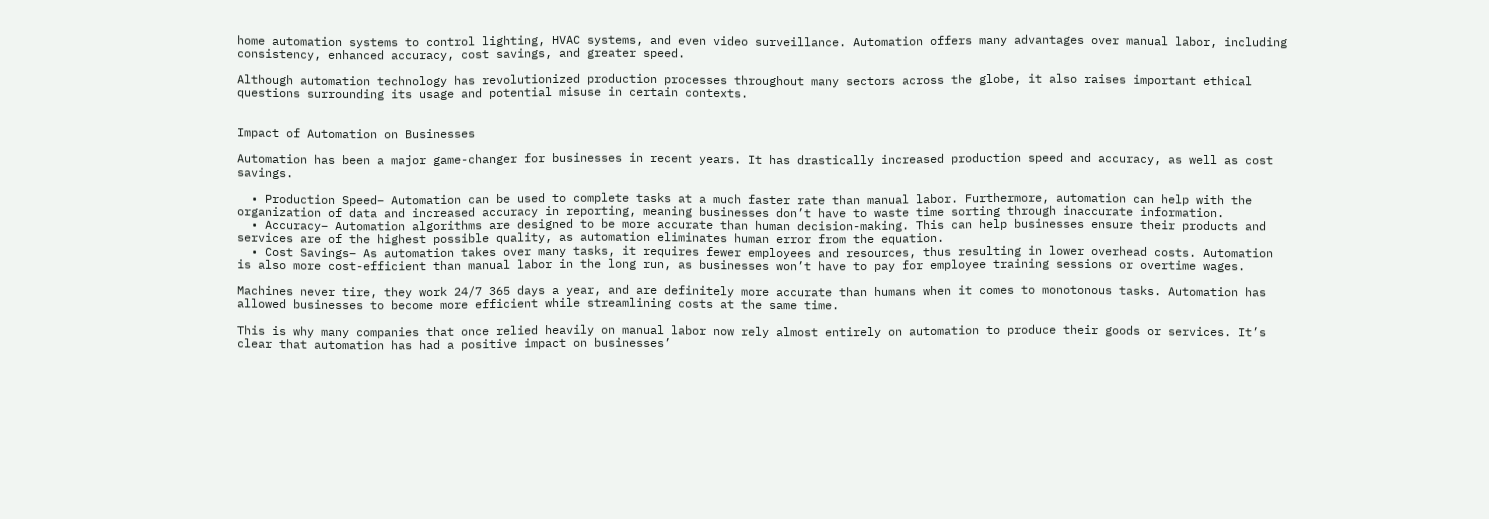home automation systems to control lighting, HVAC systems, and even video surveillance. Automation offers many advantages over manual labor, including consistency, enhanced accuracy, cost savings, and greater speed.

Although automation technology has revolutionized production processes throughout many sectors across the globe, it also raises important ethical questions surrounding its usage and potential misuse in certain contexts.


Impact of Automation on Businesses

Automation has been a major game-changer for businesses in recent years. It has drastically increased production speed and accuracy, as well as cost savings.

  • Production Speed– Automation can be used to complete tasks at a much faster rate than manual labor. Furthermore, automation can help with the organization of data and increased accuracy in reporting, meaning businesses don’t have to waste time sorting through inaccurate information.
  • Accuracy– Automation algorithms are designed to be more accurate than human decision-making. This can help businesses ensure their products and services are of the highest possible quality, as automation eliminates human error from the equation.
  • Cost Savings– As automation takes over many tasks, it requires fewer employees and resources, thus resulting in lower overhead costs. Automation is also more cost-efficient than manual labor in the long run, as businesses won’t have to pay for employee training sessions or overtime wages.

Machines never tire, they work 24/7 365 days a year, and are definitely more accurate than humans when it comes to monotonous tasks. Automation has allowed businesses to become more efficient while streamlining costs at the same time.

This is why many companies that once relied heavily on manual labor now rely almost entirely on automation to produce their goods or services. It’s clear that automation has had a positive impact on businesses’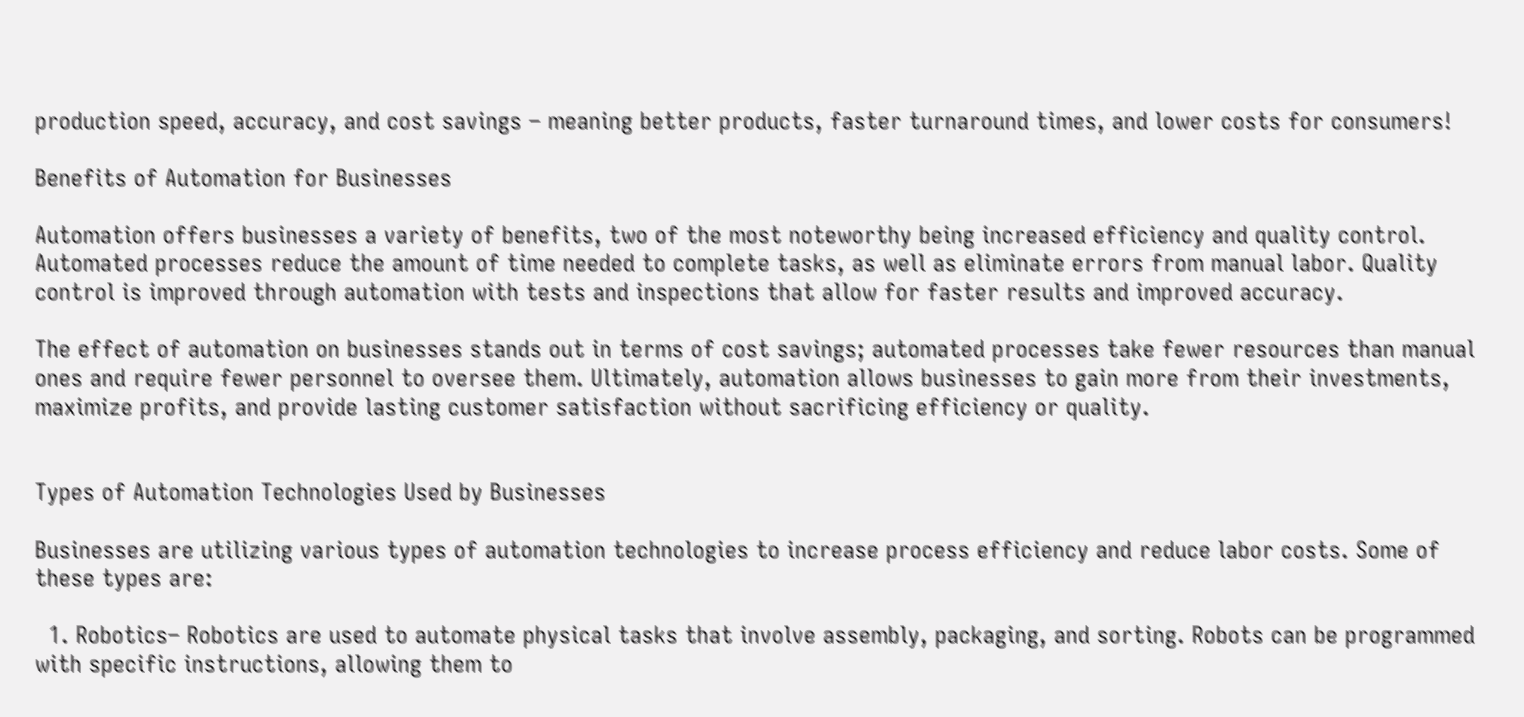production speed, accuracy, and cost savings – meaning better products, faster turnaround times, and lower costs for consumers!

Benefits of Automation for Businesses

Automation offers businesses a variety of benefits, two of the most noteworthy being increased efficiency and quality control. Automated processes reduce the amount of time needed to complete tasks, as well as eliminate errors from manual labor. Quality control is improved through automation with tests and inspections that allow for faster results and improved accuracy.

The effect of automation on businesses stands out in terms of cost savings; automated processes take fewer resources than manual ones and require fewer personnel to oversee them. Ultimately, automation allows businesses to gain more from their investments, maximize profits, and provide lasting customer satisfaction without sacrificing efficiency or quality.


Types of Automation Technologies Used by Businesses

Businesses are utilizing various types of automation technologies to increase process efficiency and reduce labor costs. Some of these types are:

  1. Robotics– Robotics are used to automate physical tasks that involve assembly, packaging, and sorting. Robots can be programmed with specific instructions, allowing them to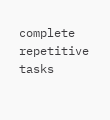complete repetitive tasks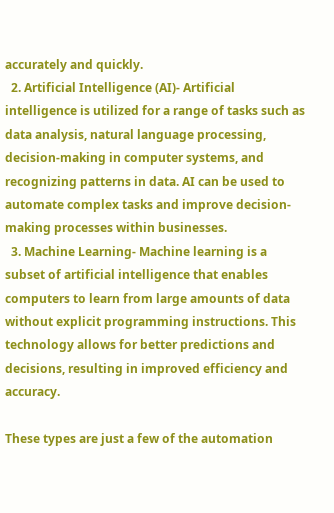accurately and quickly.
  2. Artificial Intelligence (AI)- Artificial intelligence is utilized for a range of tasks such as data analysis, natural language processing, decision-making in computer systems, and recognizing patterns in data. AI can be used to automate complex tasks and improve decision-making processes within businesses.
  3. Machine Learning- Machine learning is a subset of artificial intelligence that enables computers to learn from large amounts of data without explicit programming instructions. This technology allows for better predictions and decisions, resulting in improved efficiency and accuracy.

These types are just a few of the automation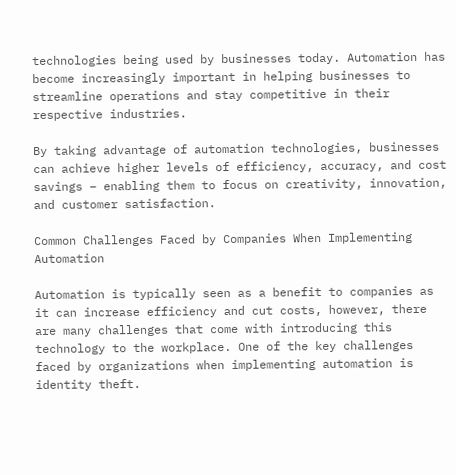technologies being used by businesses today. Automation has become increasingly important in helping businesses to streamline operations and stay competitive in their respective industries.

By taking advantage of automation technologies, businesses can achieve higher levels of efficiency, accuracy, and cost savings – enabling them to focus on creativity, innovation, and customer satisfaction.

Common Challenges Faced by Companies When Implementing Automation

Automation is typically seen as a benefit to companies as it can increase efficiency and cut costs, however, there are many challenges that come with introducing this technology to the workplace. One of the key challenges faced by organizations when implementing automation is identity theft.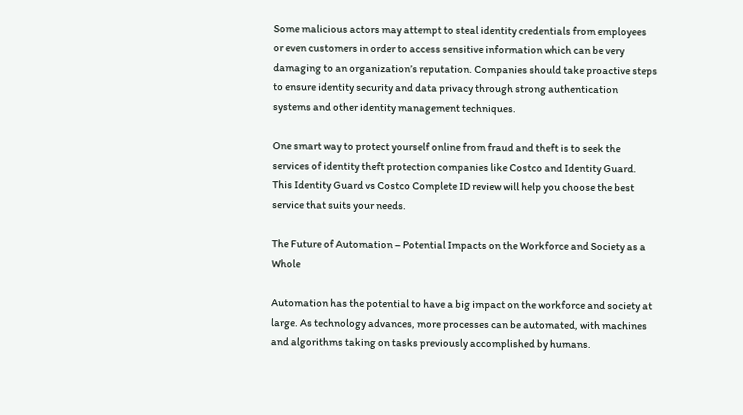Some malicious actors may attempt to steal identity credentials from employees or even customers in order to access sensitive information which can be very damaging to an organization’s reputation. Companies should take proactive steps to ensure identity security and data privacy through strong authentication systems and other identity management techniques.

One smart way to protect yourself online from fraud and theft is to seek the services of identity theft protection companies like Costco and Identity Guard. This Identity Guard vs Costco Complete ID review will help you choose the best service that suits your needs.

The Future of Automation – Potential Impacts on the Workforce and Society as a Whole

Automation has the potential to have a big impact on the workforce and society at large. As technology advances, more processes can be automated, with machines and algorithms taking on tasks previously accomplished by humans.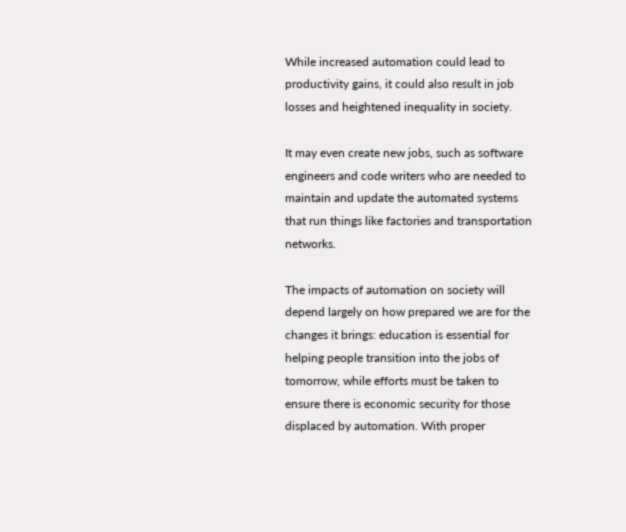While increased automation could lead to productivity gains, it could also result in job losses and heightened inequality in society.

It may even create new jobs, such as software engineers and code writers who are needed to maintain and update the automated systems that run things like factories and transportation networks.

The impacts of automation on society will depend largely on how prepared we are for the changes it brings: education is essential for helping people transition into the jobs of tomorrow, while efforts must be taken to ensure there is economic security for those displaced by automation. With proper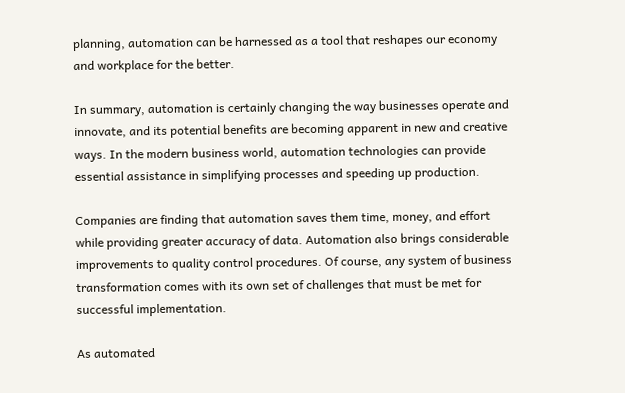planning, automation can be harnessed as a tool that reshapes our economy and workplace for the better.

In summary, automation is certainly changing the way businesses operate and innovate, and its potential benefits are becoming apparent in new and creative ways. In the modern business world, automation technologies can provide essential assistance in simplifying processes and speeding up production.

Companies are finding that automation saves them time, money, and effort while providing greater accuracy of data. Automation also brings considerable improvements to quality control procedures. Of course, any system of business transformation comes with its own set of challenges that must be met for successful implementation.

As automated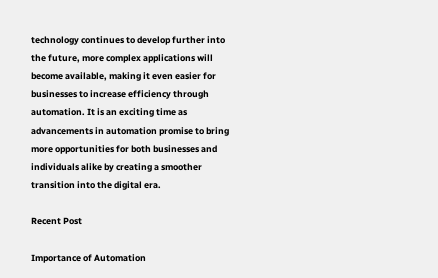technology continues to develop further into the future, more complex applications will become available, making it even easier for businesses to increase efficiency through automation. It is an exciting time as advancements in automation promise to bring more opportunities for both businesses and individuals alike by creating a smoother transition into the digital era.

Recent Post

Importance of Automation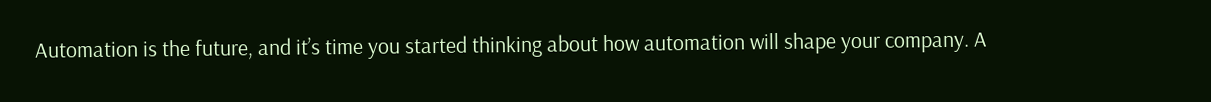Automation is the future, and it’s time you started thinking about how automation will shape your company. A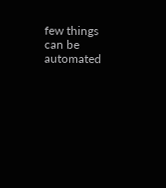few things can be automated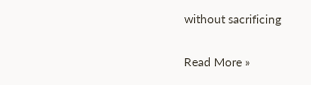without sacrificing

Read More »